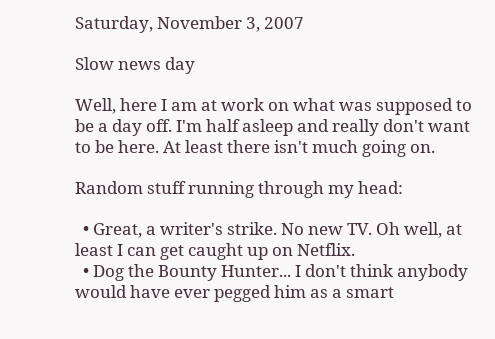Saturday, November 3, 2007

Slow news day

Well, here I am at work on what was supposed to be a day off. I'm half asleep and really don't want to be here. At least there isn't much going on.

Random stuff running through my head:

  • Great, a writer's strike. No new TV. Oh well, at least I can get caught up on Netflix.
  • Dog the Bounty Hunter... I don't think anybody would have ever pegged him as a smart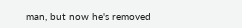man, but now he's removed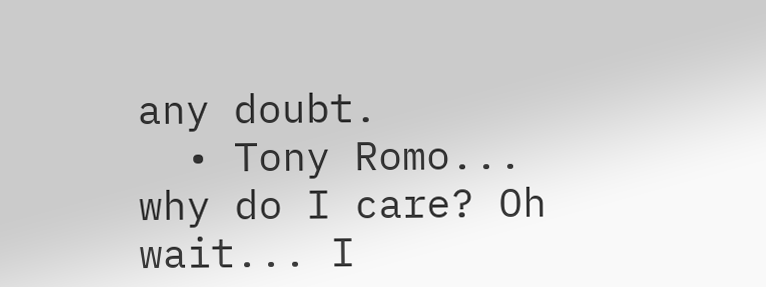any doubt.
  • Tony Romo... why do I care? Oh wait... I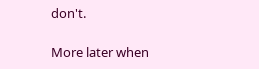don't.

More later when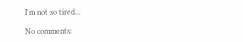I'm not so tired...

No comments: